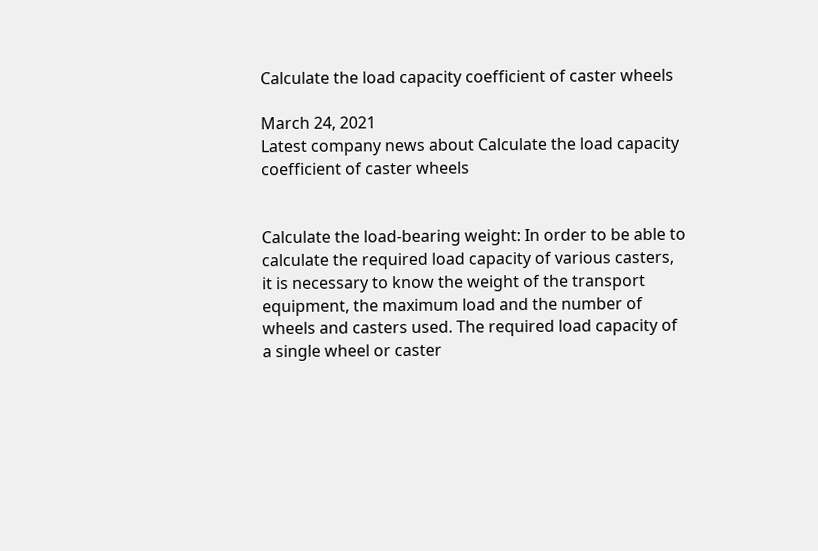Calculate the load capacity coefficient of caster wheels

March 24, 2021
Latest company news about Calculate the load capacity coefficient of caster wheels


Calculate the load-bearing weight: In order to be able to calculate the required load capacity of various casters, it is necessary to know the weight of the transport equipment, the maximum load and the number of wheels and casters used. The required load capacity of a single wheel or caster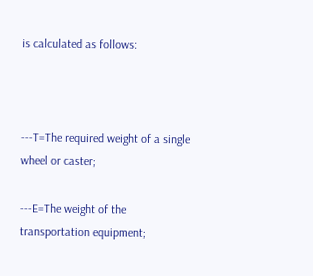is calculated as follows:



---T=The required weight of a single wheel or caster;

---E=The weight of the transportation equipment;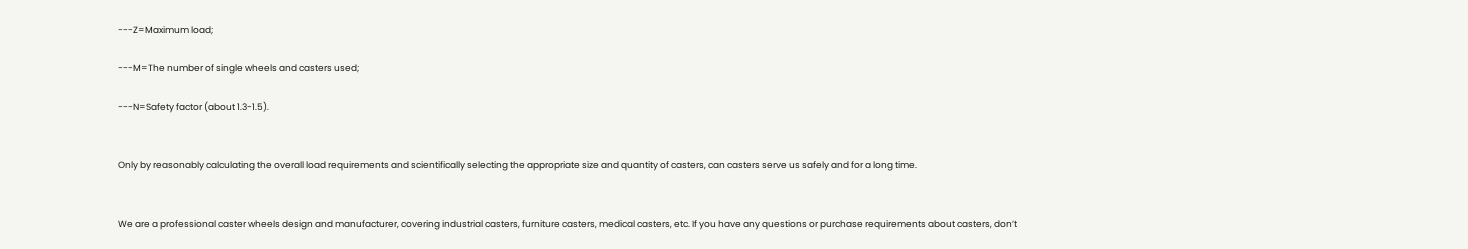---Z=Maximum load;

---M=The number of single wheels and casters used;

---N=Safety factor (about 1.3-1.5).


Only by reasonably calculating the overall load requirements and scientifically selecting the appropriate size and quantity of casters, can casters serve us safely and for a long time.


We are a professional caster wheels design and manufacturer, covering industrial casters, furniture casters, medical casters, etc. If you have any questions or purchase requirements about casters, don’t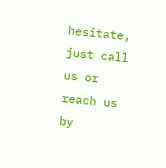hesitate, just call us or reach us by